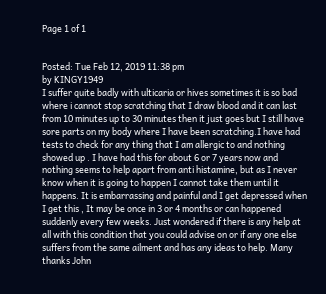Page 1 of 1


Posted: Tue Feb 12, 2019 11:38 pm
by KINGY1949
I suffer quite badly with ulticaria or hives sometimes it is so bad where i cannot stop scratching that I draw blood and it can last from 10 minutes up to 30 minutes then it just goes but I still have sore parts on my body where I have been scratching.I have had tests to check for any thing that I am allergic to and nothing showed up . I have had this for about 6 or 7 years now and nothing seems to help apart from anti histamine, but as I never know when it is going to happen I cannot take them until it happens. It is embarrassing and painful and I get depressed when I get this , It may be once in 3 or 4 months or can happened suddenly every few weeks. Just wondered if there is any help at all with this condition that you could advise on or if any one else suffers from the same ailment and has any ideas to help. Many thanks John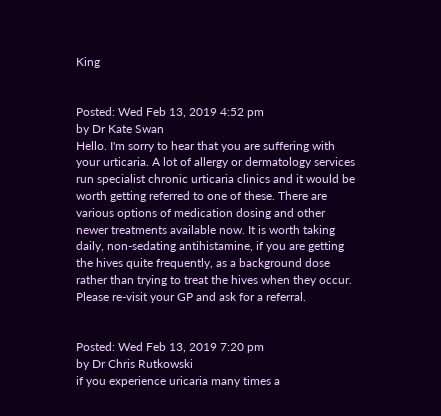King


Posted: Wed Feb 13, 2019 4:52 pm
by Dr Kate Swan
Hello. I'm sorry to hear that you are suffering with your urticaria. A lot of allergy or dermatology services run specialist chronic urticaria clinics and it would be worth getting referred to one of these. There are various options of medication dosing and other newer treatments available now. It is worth taking daily, non-sedating antihistamine, if you are getting the hives quite frequently, as a background dose rather than trying to treat the hives when they occur. Please re-visit your GP and ask for a referral.


Posted: Wed Feb 13, 2019 7:20 pm
by Dr Chris Rutkowski
if you experience uricaria many times a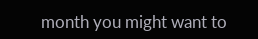month you might want to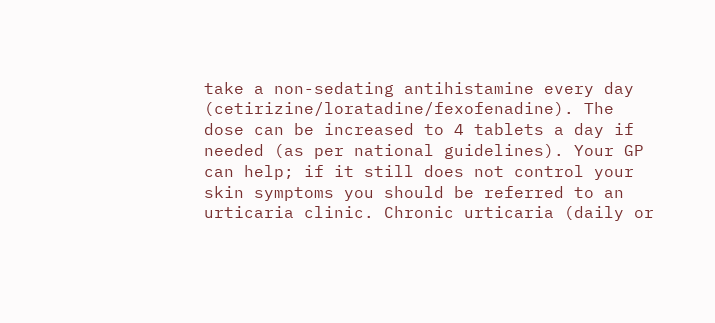take a non-sedating antihistamine every day (cetirizine/loratadine/fexofenadine). The dose can be increased to 4 tablets a day if needed (as per national guidelines). Your GP can help; if it still does not control your skin symptoms you should be referred to an urticaria clinic. Chronic urticaria (daily or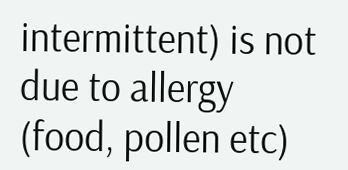intermittent) is not due to allergy (food, pollen etc)